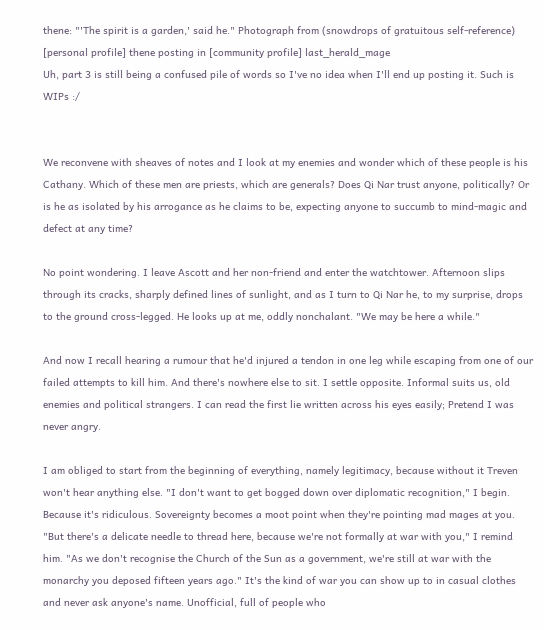thene: "'The spirit is a garden,' said he." Photograph from (snowdrops of gratuitous self-reference)
[personal profile] thene posting in [community profile] last_herald_mage
Uh, part 3 is still being a confused pile of words so I've no idea when I'll end up posting it. Such is WIPs :/


We reconvene with sheaves of notes and I look at my enemies and wonder which of these people is his Cathany. Which of these men are priests, which are generals? Does Qi Nar trust anyone, politically? Or is he as isolated by his arrogance as he claims to be, expecting anyone to succumb to mind-magic and defect at any time?

No point wondering. I leave Ascott and her non-friend and enter the watchtower. Afternoon slips through its cracks, sharply defined lines of sunlight, and as I turn to Qi Nar he, to my surprise, drops to the ground cross-legged. He looks up at me, oddly nonchalant. "We may be here a while."

And now I recall hearing a rumour that he'd injured a tendon in one leg while escaping from one of our failed attempts to kill him. And there's nowhere else to sit. I settle opposite. Informal suits us, old enemies and political strangers. I can read the first lie written across his eyes easily; Pretend I was never angry.

I am obliged to start from the beginning of everything, namely legitimacy, because without it Treven won't hear anything else. "I don't want to get bogged down over diplomatic recognition," I begin. Because it's ridiculous. Sovereignty becomes a moot point when they're pointing mad mages at you. "But there's a delicate needle to thread here, because we're not formally at war with you," I remind him. "As we don't recognise the Church of the Sun as a government, we're still at war with the monarchy you deposed fifteen years ago." It's the kind of war you can show up to in casual clothes and never ask anyone's name. Unofficial, full of people who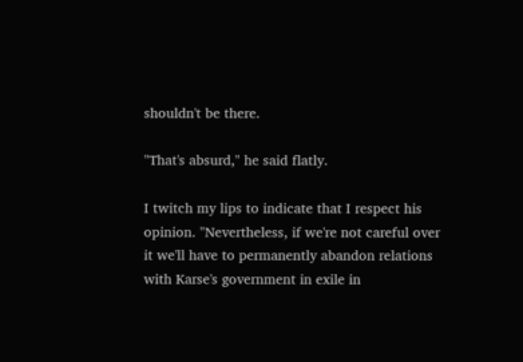shouldn't be there.

"That's absurd," he said flatly.

I twitch my lips to indicate that I respect his opinion. "Nevertheless, if we're not careful over it we'll have to permanently abandon relations with Karse's government in exile in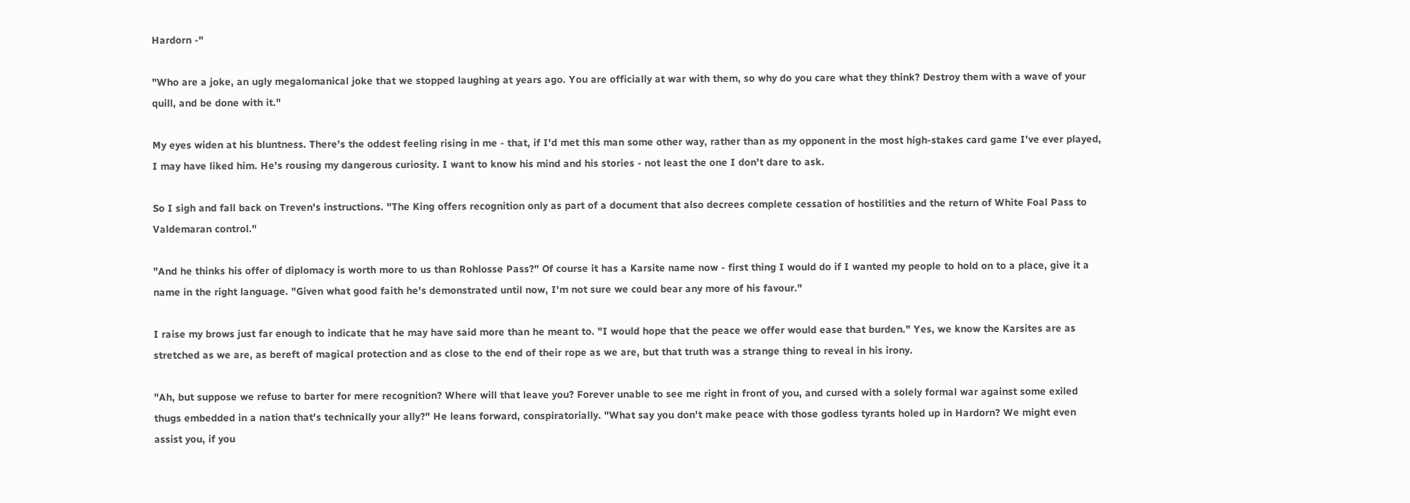Hardorn -"

"Who are a joke, an ugly megalomanical joke that we stopped laughing at years ago. You are officially at war with them, so why do you care what they think? Destroy them with a wave of your quill, and be done with it."

My eyes widen at his bluntness. There's the oddest feeling rising in me - that, if I'd met this man some other way, rather than as my opponent in the most high-stakes card game I've ever played, I may have liked him. He's rousing my dangerous curiosity. I want to know his mind and his stories - not least the one I don't dare to ask.

So I sigh and fall back on Treven's instructions. "The King offers recognition only as part of a document that also decrees complete cessation of hostilities and the return of White Foal Pass to Valdemaran control."

"And he thinks his offer of diplomacy is worth more to us than Rohlosse Pass?" Of course it has a Karsite name now - first thing I would do if I wanted my people to hold on to a place, give it a name in the right language. "Given what good faith he's demonstrated until now, I'm not sure we could bear any more of his favour."

I raise my brows just far enough to indicate that he may have said more than he meant to. "I would hope that the peace we offer would ease that burden." Yes, we know the Karsites are as stretched as we are, as bereft of magical protection and as close to the end of their rope as we are, but that truth was a strange thing to reveal in his irony.

"Ah, but suppose we refuse to barter for mere recognition? Where will that leave you? Forever unable to see me right in front of you, and cursed with a solely formal war against some exiled thugs embedded in a nation that's technically your ally?" He leans forward, conspiratorially. "What say you don't make peace with those godless tyrants holed up in Hardorn? We might even assist you, if you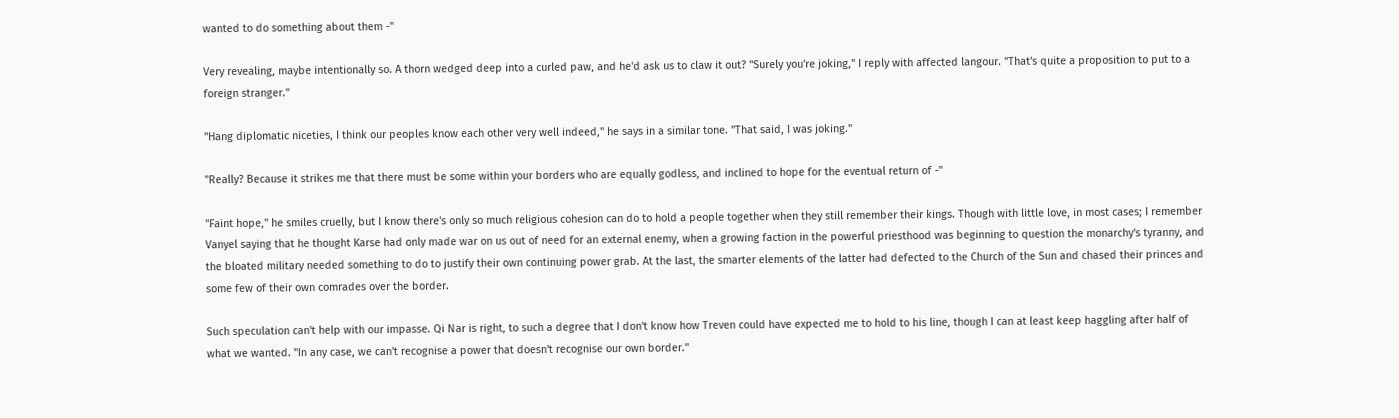wanted to do something about them -"

Very revealing, maybe intentionally so. A thorn wedged deep into a curled paw, and he'd ask us to claw it out? "Surely you're joking," I reply with affected langour. "That's quite a proposition to put to a foreign stranger."

"Hang diplomatic niceties, I think our peoples know each other very well indeed," he says in a similar tone. "That said, I was joking."

"Really? Because it strikes me that there must be some within your borders who are equally godless, and inclined to hope for the eventual return of -"

"Faint hope," he smiles cruelly, but I know there's only so much religious cohesion can do to hold a people together when they still remember their kings. Though with little love, in most cases; I remember Vanyel saying that he thought Karse had only made war on us out of need for an external enemy, when a growing faction in the powerful priesthood was beginning to question the monarchy's tyranny, and the bloated military needed something to do to justify their own continuing power grab. At the last, the smarter elements of the latter had defected to the Church of the Sun and chased their princes and some few of their own comrades over the border.

Such speculation can't help with our impasse. Qi Nar is right, to such a degree that I don't know how Treven could have expected me to hold to his line, though I can at least keep haggling after half of what we wanted. "In any case, we can't recognise a power that doesn't recognise our own border."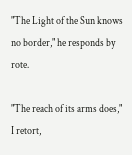"The Light of the Sun knows no border," he responds by rote.

"The reach of its arms does," I retort,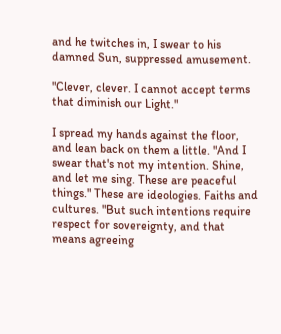and he twitches in, I swear to his damned Sun, suppressed amusement.

"Clever, clever. I cannot accept terms that diminish our Light."

I spread my hands against the floor, and lean back on them a little. "And I swear that's not my intention. Shine, and let me sing. These are peaceful things." These are ideologies. Faiths and cultures. "But such intentions require respect for sovereignty, and that means agreeing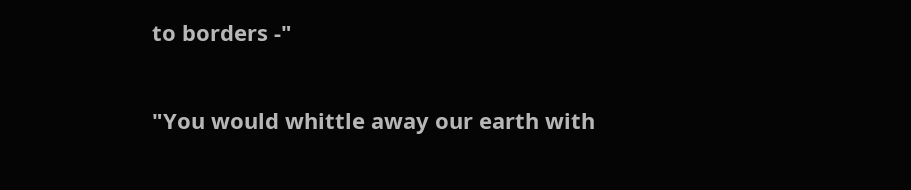to borders -"

"You would whittle away our earth with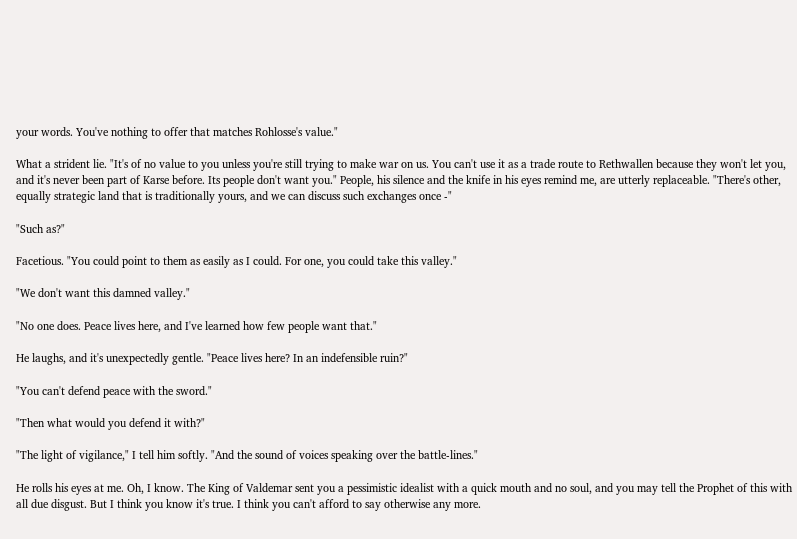your words. You've nothing to offer that matches Rohlosse's value."

What a strident lie. "It's of no value to you unless you're still trying to make war on us. You can't use it as a trade route to Rethwallen because they won't let you, and it's never been part of Karse before. Its people don't want you." People, his silence and the knife in his eyes remind me, are utterly replaceable. "There's other, equally strategic land that is traditionally yours, and we can discuss such exchanges once -"

"Such as?"

Facetious. "You could point to them as easily as I could. For one, you could take this valley."

"We don't want this damned valley."

"No one does. Peace lives here, and I've learned how few people want that."

He laughs, and it's unexpectedly gentle. "Peace lives here? In an indefensible ruin?"

"You can't defend peace with the sword."

"Then what would you defend it with?"

"The light of vigilance," I tell him softly. "And the sound of voices speaking over the battle-lines."

He rolls his eyes at me. Oh, I know. The King of Valdemar sent you a pessimistic idealist with a quick mouth and no soul, and you may tell the Prophet of this with all due disgust. But I think you know it's true. I think you can't afford to say otherwise any more.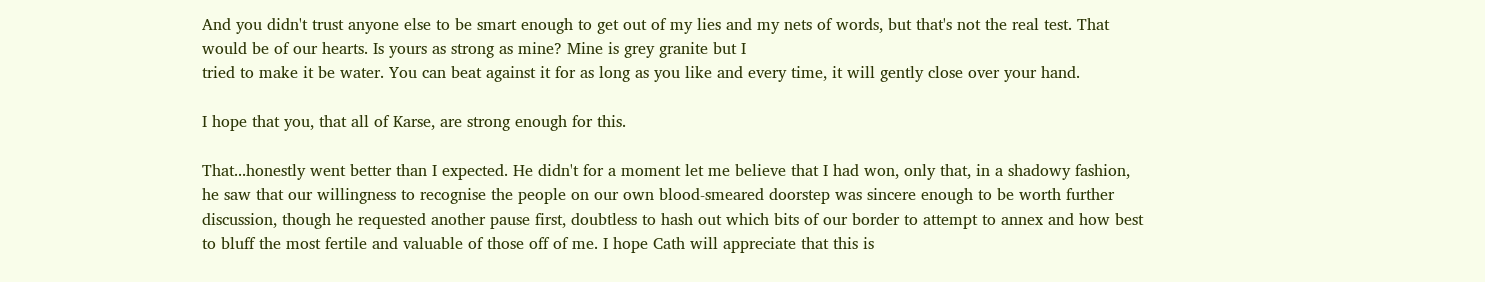And you didn't trust anyone else to be smart enough to get out of my lies and my nets of words, but that's not the real test. That would be of our hearts. Is yours as strong as mine? Mine is grey granite but I
tried to make it be water. You can beat against it for as long as you like and every time, it will gently close over your hand.

I hope that you, that all of Karse, are strong enough for this.

That...honestly went better than I expected. He didn't for a moment let me believe that I had won, only that, in a shadowy fashion, he saw that our willingness to recognise the people on our own blood-smeared doorstep was sincere enough to be worth further discussion, though he requested another pause first, doubtless to hash out which bits of our border to attempt to annex and how best to bluff the most fertile and valuable of those off of me. I hope Cath will appreciate that this is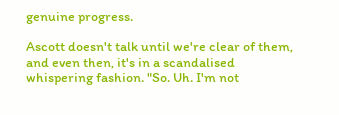genuine progress.

Ascott doesn't talk until we're clear of them, and even then, it's in a scandalised whispering fashion. "So. Uh. I'm not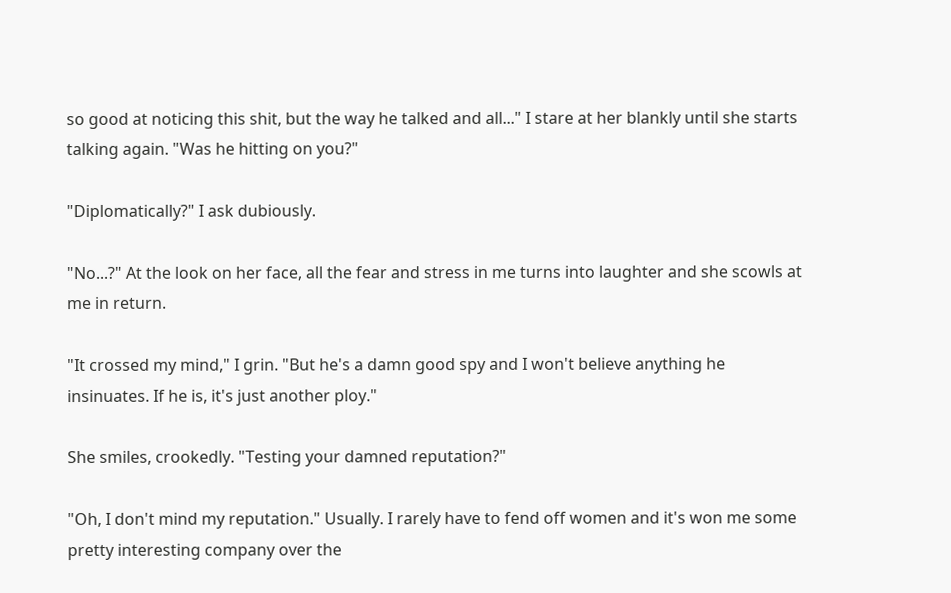so good at noticing this shit, but the way he talked and all..." I stare at her blankly until she starts talking again. "Was he hitting on you?"

"Diplomatically?" I ask dubiously.

"No...?" At the look on her face, all the fear and stress in me turns into laughter and she scowls at me in return.

"It crossed my mind," I grin. "But he's a damn good spy and I won't believe anything he insinuates. If he is, it's just another ploy."

She smiles, crookedly. "Testing your damned reputation?"

"Oh, I don't mind my reputation." Usually. I rarely have to fend off women and it's won me some pretty interesting company over the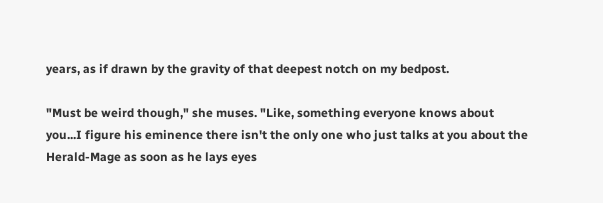years, as if drawn by the gravity of that deepest notch on my bedpost.

"Must be weird though," she muses. "Like, something everyone knows about you...I figure his eminence there isn't the only one who just talks at you about the Herald-Mage as soon as he lays eyes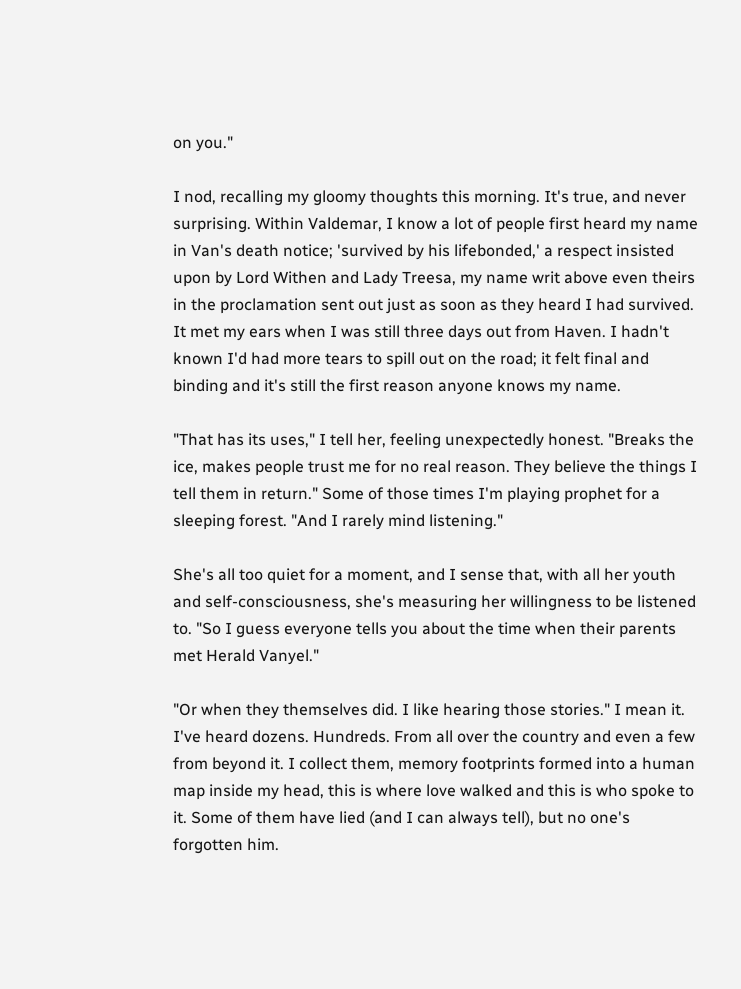on you."

I nod, recalling my gloomy thoughts this morning. It's true, and never surprising. Within Valdemar, I know a lot of people first heard my name in Van's death notice; 'survived by his lifebonded,' a respect insisted upon by Lord Withen and Lady Treesa, my name writ above even theirs in the proclamation sent out just as soon as they heard I had survived. It met my ears when I was still three days out from Haven. I hadn't known I'd had more tears to spill out on the road; it felt final and binding and it's still the first reason anyone knows my name.

"That has its uses," I tell her, feeling unexpectedly honest. "Breaks the ice, makes people trust me for no real reason. They believe the things I tell them in return." Some of those times I'm playing prophet for a sleeping forest. "And I rarely mind listening."

She's all too quiet for a moment, and I sense that, with all her youth and self-consciousness, she's measuring her willingness to be listened to. "So I guess everyone tells you about the time when their parents met Herald Vanyel."

"Or when they themselves did. I like hearing those stories." I mean it. I've heard dozens. Hundreds. From all over the country and even a few from beyond it. I collect them, memory footprints formed into a human map inside my head, this is where love walked and this is who spoke to it. Some of them have lied (and I can always tell), but no one's forgotten him.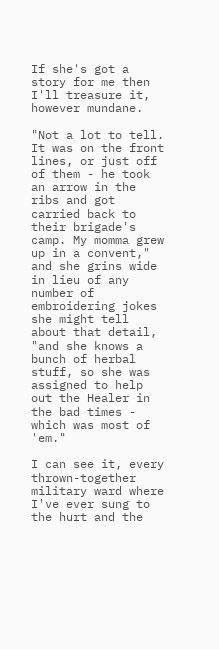If she's got a story for me then I'll treasure it, however mundane.

"Not a lot to tell. It was on the front lines, or just off of them - he took an arrow in the ribs and got carried back to their brigade's camp. My momma grew up in a convent," and she grins wide in lieu of any number of embroidering jokes she might tell about that detail, "and she knows a bunch of herbal stuff, so she was assigned to help out the Healer in the bad times - which was most of 'em."

I can see it, every thrown-together military ward where I've ever sung to the hurt and the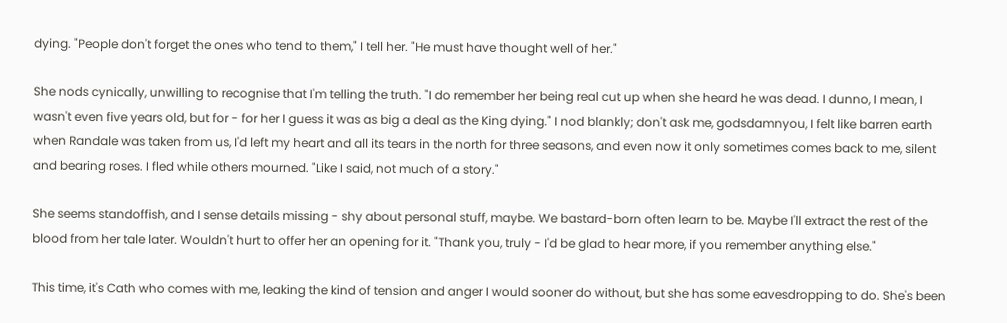dying. "People don't forget the ones who tend to them," I tell her. "He must have thought well of her."

She nods cynically, unwilling to recognise that I'm telling the truth. "I do remember her being real cut up when she heard he was dead. I dunno, I mean, I wasn't even five years old, but for - for her I guess it was as big a deal as the King dying." I nod blankly; don't ask me, godsdamnyou, I felt like barren earth when Randale was taken from us, I'd left my heart and all its tears in the north for three seasons, and even now it only sometimes comes back to me, silent and bearing roses. I fled while others mourned. "Like I said, not much of a story."

She seems standoffish, and I sense details missing - shy about personal stuff, maybe. We bastard-born often learn to be. Maybe I'll extract the rest of the blood from her tale later. Wouldn't hurt to offer her an opening for it. "Thank you, truly - I'd be glad to hear more, if you remember anything else."

This time, it's Cath who comes with me, leaking the kind of tension and anger I would sooner do without, but she has some eavesdropping to do. She's been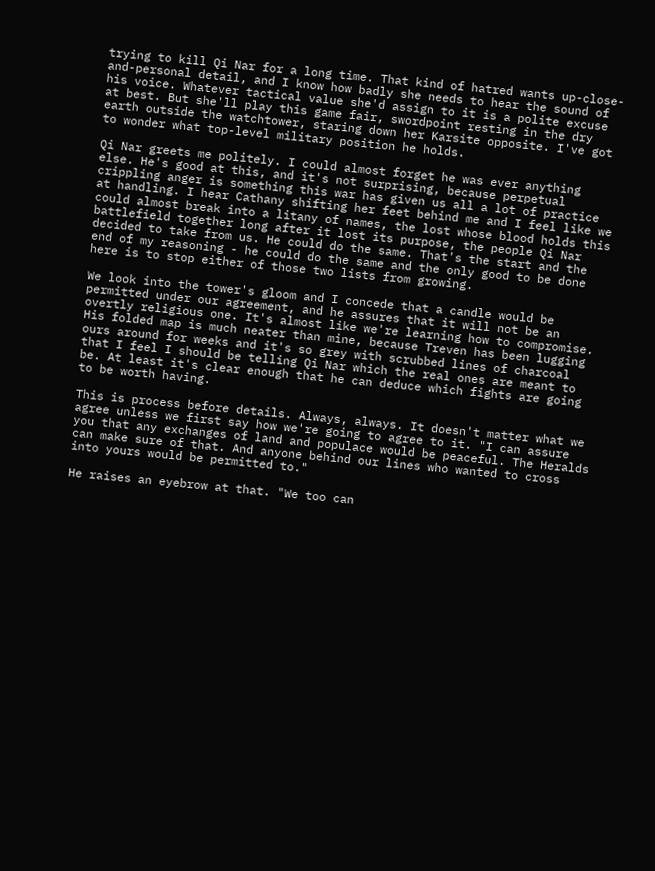trying to kill Qi Nar for a long time. That kind of hatred wants up-close-and-personal detail, and I know how badly she needs to hear the sound of his voice. Whatever tactical value she'd assign to it is a polite excuse at best. But she'll play this game fair, swordpoint resting in the dry earth outside the watchtower, staring down her Karsite opposite. I've got to wonder what top-level military position he holds.

Qi Nar greets me politely. I could almost forget he was ever anything else. He's good at this, and it's not surprising, because perpetual crippling anger is something this war has given us all a lot of practice at handling. I hear Cathany shifting her feet behind me and I feel like we could almost break into a litany of names, the lost whose blood holds this battlefield together long after it lost its purpose, the people Qi Nar decided to take from us. He could do the same. That's the start and the end of my reasoning - he could do the same and the only good to be done here is to stop either of those two lists from growing.

We look into the tower's gloom and I concede that a candle would be permitted under our agreement, and he assures that it will not be an overtly religious one. It's almost like we're learning how to compromise. His folded map is much neater than mine, because Treven has been lugging ours around for weeks and it's so grey with scrubbed lines of charcoal that I feel I should be telling Qi Nar which the real ones are meant to be. At least it's clear enough that he can deduce which fights are going to be worth having.

This is process before details. Always, always. It doesn't matter what we agree unless we first say how we're going to agree to it. "I can assure you that any exchanges of land and populace would be peaceful. The Heralds can make sure of that. And anyone behind our lines who wanted to cross into yours would be permitted to."

He raises an eyebrow at that. "We too can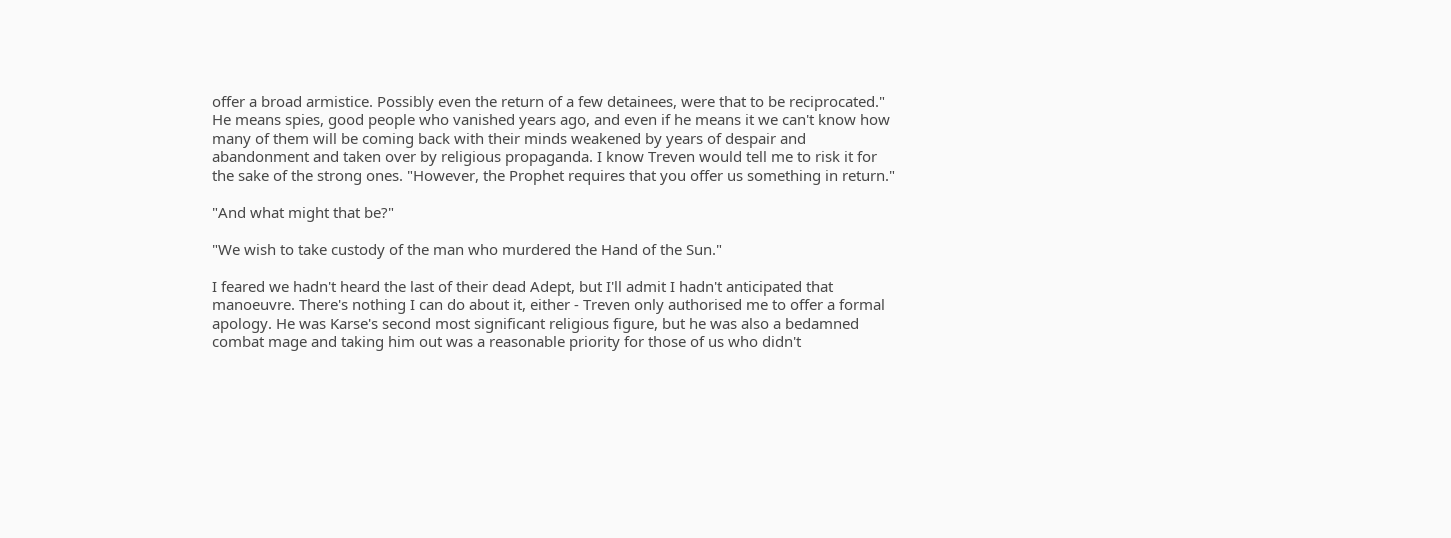offer a broad armistice. Possibly even the return of a few detainees, were that to be reciprocated." He means spies, good people who vanished years ago, and even if he means it we can't know how many of them will be coming back with their minds weakened by years of despair and abandonment and taken over by religious propaganda. I know Treven would tell me to risk it for the sake of the strong ones. "However, the Prophet requires that you offer us something in return."

"And what might that be?"

"We wish to take custody of the man who murdered the Hand of the Sun."

I feared we hadn't heard the last of their dead Adept, but I'll admit I hadn't anticipated that manoeuvre. There's nothing I can do about it, either - Treven only authorised me to offer a formal apology. He was Karse's second most significant religious figure, but he was also a bedamned combat mage and taking him out was a reasonable priority for those of us who didn't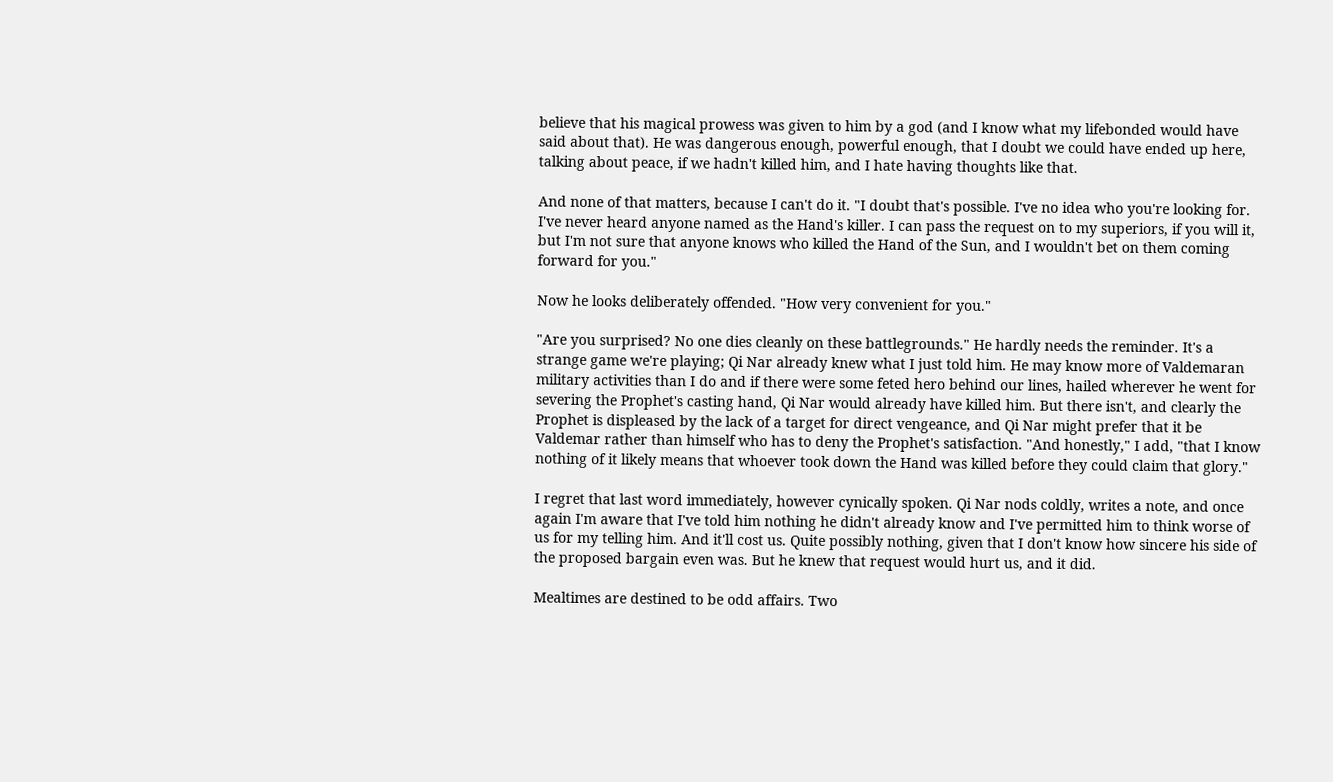believe that his magical prowess was given to him by a god (and I know what my lifebonded would have said about that). He was dangerous enough, powerful enough, that I doubt we could have ended up here, talking about peace, if we hadn't killed him, and I hate having thoughts like that.

And none of that matters, because I can't do it. "I doubt that's possible. I've no idea who you're looking for. I've never heard anyone named as the Hand's killer. I can pass the request on to my superiors, if you will it, but I'm not sure that anyone knows who killed the Hand of the Sun, and I wouldn't bet on them coming forward for you."

Now he looks deliberately offended. "How very convenient for you."

"Are you surprised? No one dies cleanly on these battlegrounds." He hardly needs the reminder. It's a strange game we're playing; Qi Nar already knew what I just told him. He may know more of Valdemaran military activities than I do and if there were some feted hero behind our lines, hailed wherever he went for severing the Prophet's casting hand, Qi Nar would already have killed him. But there isn't, and clearly the Prophet is displeased by the lack of a target for direct vengeance, and Qi Nar might prefer that it be Valdemar rather than himself who has to deny the Prophet's satisfaction. "And honestly," I add, "that I know nothing of it likely means that whoever took down the Hand was killed before they could claim that glory."

I regret that last word immediately, however cynically spoken. Qi Nar nods coldly, writes a note, and once again I'm aware that I've told him nothing he didn't already know and I've permitted him to think worse of us for my telling him. And it'll cost us. Quite possibly nothing, given that I don't know how sincere his side of the proposed bargain even was. But he knew that request would hurt us, and it did.

Mealtimes are destined to be odd affairs. Two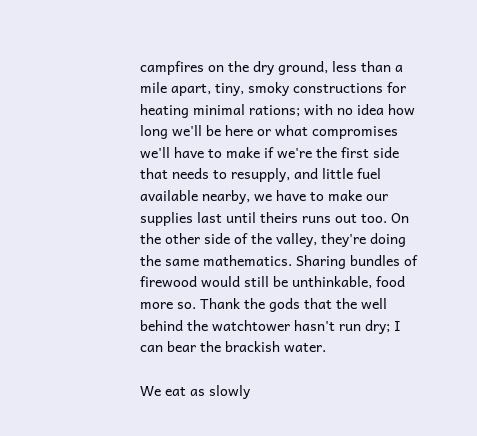campfires on the dry ground, less than a mile apart, tiny, smoky constructions for heating minimal rations; with no idea how long we'll be here or what compromises we'll have to make if we're the first side that needs to resupply, and little fuel available nearby, we have to make our supplies last until theirs runs out too. On the other side of the valley, they're doing the same mathematics. Sharing bundles of firewood would still be unthinkable, food more so. Thank the gods that the well behind the watchtower hasn't run dry; I can bear the brackish water.

We eat as slowly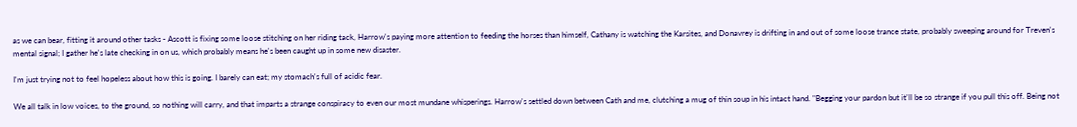as we can bear, fitting it around other tasks - Ascott is fixing some loose stitching on her riding tack, Harrow's paying more attention to feeding the horses than himself, Cathany is watching the Karsites, and Donavrey is drifting in and out of some loose trance state, probably sweeping around for Treven's mental signal; I gather he's late checking in on us, which probably means he's been caught up in some new disaster.

I'm just trying not to feel hopeless about how this is going. I barely can eat; my stomach's full of acidic fear.

We all talk in low voices, to the ground, so nothing will carry, and that imparts a strange conspiracy to even our most mundane whisperings. Harrow's settled down between Cath and me, clutching a mug of thin soup in his intact hand. "Begging your pardon but it'll be so strange if you pull this off. Being not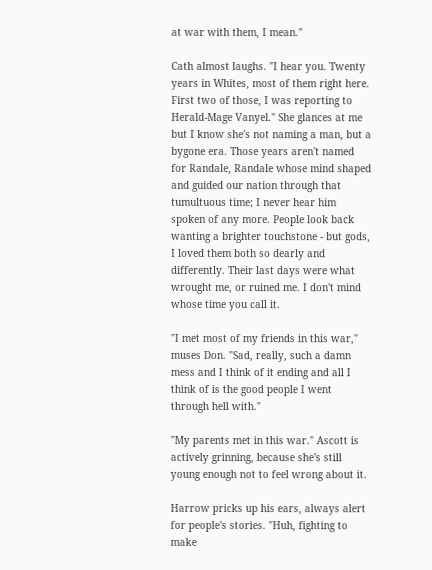at war with them, I mean."

Cath almost laughs. "I hear you. Twenty years in Whites, most of them right here. First two of those, I was reporting to Herald-Mage Vanyel." She glances at me but I know she's not naming a man, but a bygone era. Those years aren't named for Randale, Randale whose mind shaped and guided our nation through that tumultuous time; I never hear him spoken of any more. People look back wanting a brighter touchstone - but gods, I loved them both so dearly and differently. Their last days were what wrought me, or ruined me. I don't mind whose time you call it.

"I met most of my friends in this war," muses Don. "Sad, really, such a damn mess and I think of it ending and all I think of is the good people I went through hell with."

"My parents met in this war." Ascott is actively grinning, because she's still young enough not to feel wrong about it.

Harrow pricks up his ears, always alert for people's stories. "Huh, fighting to make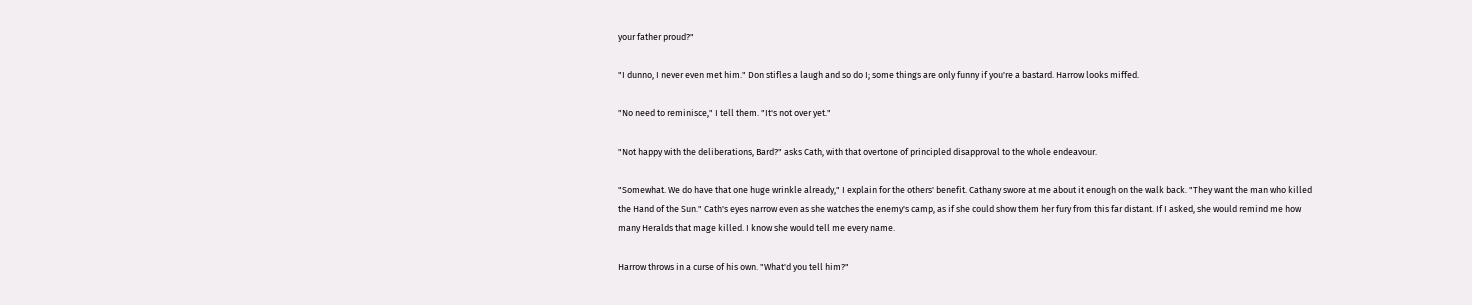your father proud?"

"I dunno, I never even met him." Don stifles a laugh and so do I; some things are only funny if you're a bastard. Harrow looks miffed.

"No need to reminisce," I tell them. "It's not over yet."

"Not happy with the deliberations, Bard?" asks Cath, with that overtone of principled disapproval to the whole endeavour.

"Somewhat. We do have that one huge wrinkle already," I explain for the others' benefit. Cathany swore at me about it enough on the walk back. "They want the man who killed the Hand of the Sun." Cath's eyes narrow even as she watches the enemy's camp, as if she could show them her fury from this far distant. If I asked, she would remind me how many Heralds that mage killed. I know she would tell me every name.

Harrow throws in a curse of his own. "What'd you tell him?"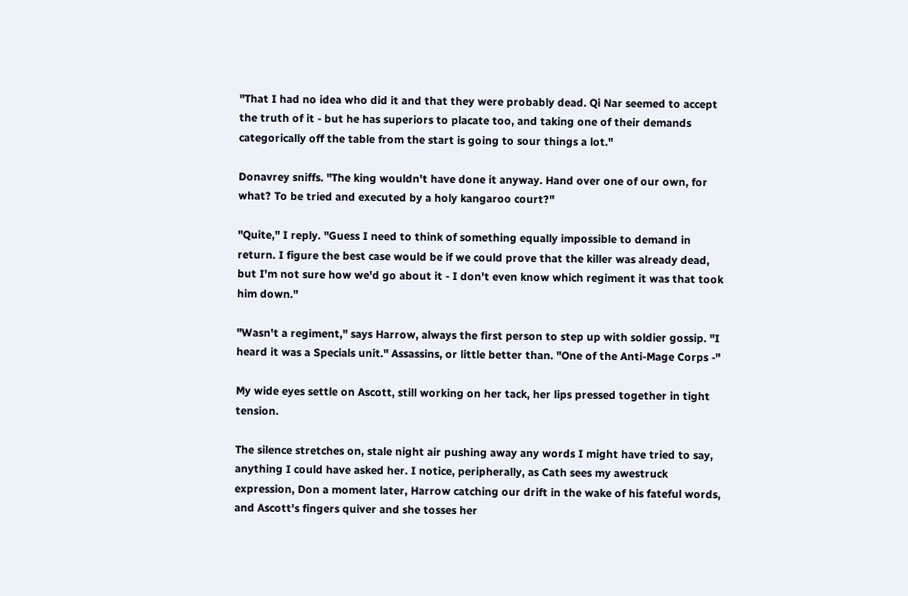"That I had no idea who did it and that they were probably dead. Qi Nar seemed to accept the truth of it - but he has superiors to placate too, and taking one of their demands categorically off the table from the start is going to sour things a lot."

Donavrey sniffs. "The king wouldn't have done it anyway. Hand over one of our own, for what? To be tried and executed by a holy kangaroo court?"

"Quite," I reply. "Guess I need to think of something equally impossible to demand in return. I figure the best case would be if we could prove that the killer was already dead, but I'm not sure how we'd go about it - I don't even know which regiment it was that took him down."

"Wasn't a regiment," says Harrow, always the first person to step up with soldier gossip. "I heard it was a Specials unit." Assassins, or little better than. "One of the Anti-Mage Corps -"

My wide eyes settle on Ascott, still working on her tack, her lips pressed together in tight tension.

The silence stretches on, stale night air pushing away any words I might have tried to say, anything I could have asked her. I notice, peripherally, as Cath sees my awestruck expression, Don a moment later, Harrow catching our drift in the wake of his fateful words, and Ascott's fingers quiver and she tosses her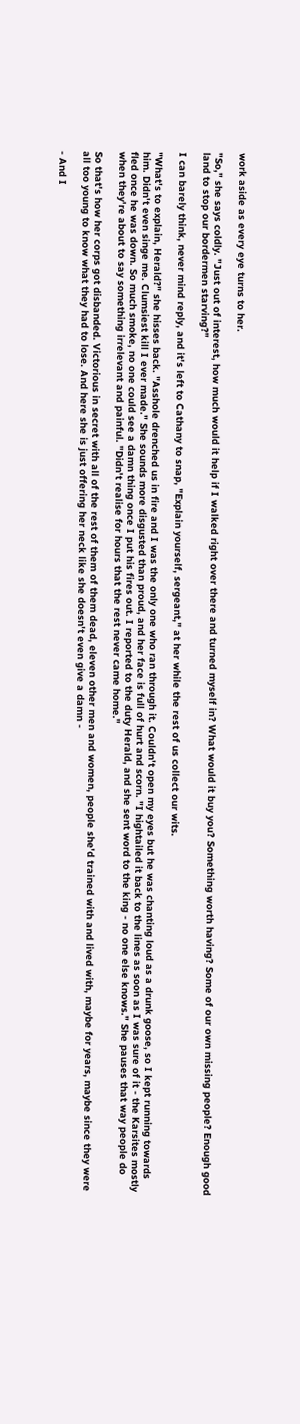work aside as every eye turns to her.

"So," she says coldly. "Just out of interest, how much would it help if I walked right over there and turned myself in? What would it buy you? Something worth having? Some of our own missing people? Enough good land to stop our bordermen starving?"

I can barely think, never mind reply, and it's left to Cathany to snap, "Explain yourself, sergeant," at her while the rest of us collect our wits.

"What's to explain, Herald?" she hisses back. "Asshole drenched us in fire and I was the only one who ran through it. Couldn't open my eyes but he was chanting loud as a drunk goose, so I kept running towards him. Didn't even singe me. Clumsiest kill I ever made." She sounds more disgusted than proud, and her face is full of hurt and scorn. "I hightailed it back to the lines as soon as I was sure of it - the Karsites mostly fled once he was down. So much smoke, no one could see a damn thing once I put his fires out. I reported to the duty Herald, and she sent word to the king - no one else knows." She pauses that way people do when they're about to say something irrelevant and painful. "Didn't realise for hours that the rest never came home."

So that's how her corps got disbanded. Victorious in secret with all of the rest of them of them dead, eleven other men and women, people she'd trained with and lived with, maybe for years, maybe since they were all too young to know what they had to lose. And here she is just offering her neck like she doesn't even give a damn -

- And I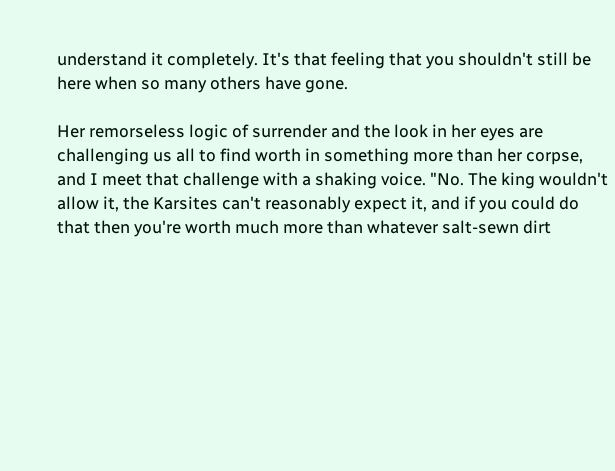understand it completely. It's that feeling that you shouldn't still be here when so many others have gone.

Her remorseless logic of surrender and the look in her eyes are challenging us all to find worth in something more than her corpse, and I meet that challenge with a shaking voice. "No. The king wouldn't allow it, the Karsites can't reasonably expect it, and if you could do that then you're worth much more than whatever salt-sewn dirt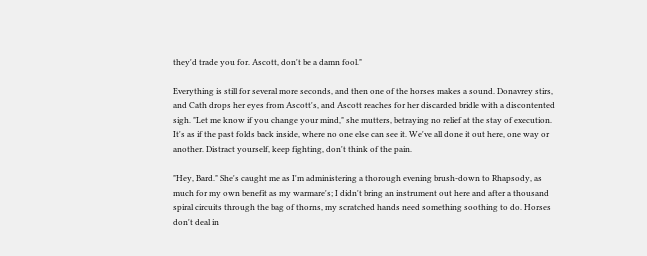they'd trade you for. Ascott, don't be a damn fool."

Everything is still for several more seconds, and then one of the horses makes a sound. Donavrey stirs, and Cath drops her eyes from Ascott's, and Ascott reaches for her discarded bridle with a discontented sigh. "Let me know if you change your mind," she mutters, betraying no relief at the stay of execution. It's as if the past folds back inside, where no one else can see it. We've all done it out here, one way or another. Distract yourself, keep fighting, don't think of the pain.

"Hey, Bard." She's caught me as I'm administering a thorough evening brush-down to Rhapsody, as much for my own benefit as my warmare's; I didn't bring an instrument out here and after a thousand spiral circuits through the bag of thorns, my scratched hands need something soothing to do. Horses don't deal in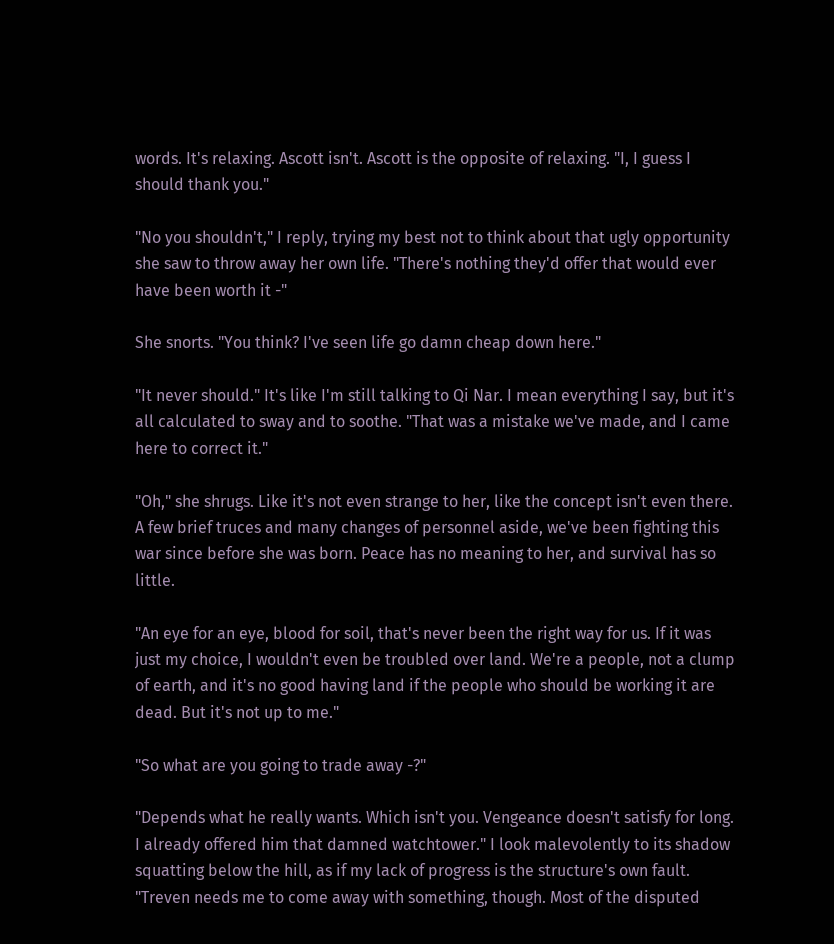words. It's relaxing. Ascott isn't. Ascott is the opposite of relaxing. "I, I guess I should thank you."

"No you shouldn't," I reply, trying my best not to think about that ugly opportunity she saw to throw away her own life. "There's nothing they'd offer that would ever have been worth it -"

She snorts. "You think? I've seen life go damn cheap down here."

"It never should." It's like I'm still talking to Qi Nar. I mean everything I say, but it's all calculated to sway and to soothe. "That was a mistake we've made, and I came here to correct it."

"Oh," she shrugs. Like it's not even strange to her, like the concept isn't even there. A few brief truces and many changes of personnel aside, we've been fighting this war since before she was born. Peace has no meaning to her, and survival has so little.

"An eye for an eye, blood for soil, that's never been the right way for us. If it was just my choice, I wouldn't even be troubled over land. We're a people, not a clump of earth, and it's no good having land if the people who should be working it are dead. But it's not up to me."

"So what are you going to trade away -?"

"Depends what he really wants. Which isn't you. Vengeance doesn't satisfy for long. I already offered him that damned watchtower." I look malevolently to its shadow squatting below the hill, as if my lack of progress is the structure's own fault. "Treven needs me to come away with something, though. Most of the disputed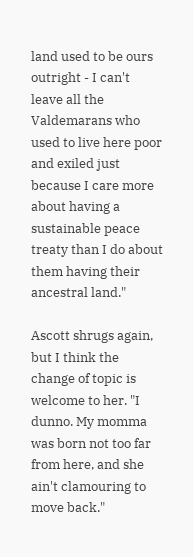land used to be ours outright - I can't leave all the Valdemarans who used to live here poor and exiled just because I care more about having a sustainable peace treaty than I do about them having their ancestral land."

Ascott shrugs again, but I think the change of topic is welcome to her. "I dunno. My momma was born not too far from here, and she ain't clamouring to move back."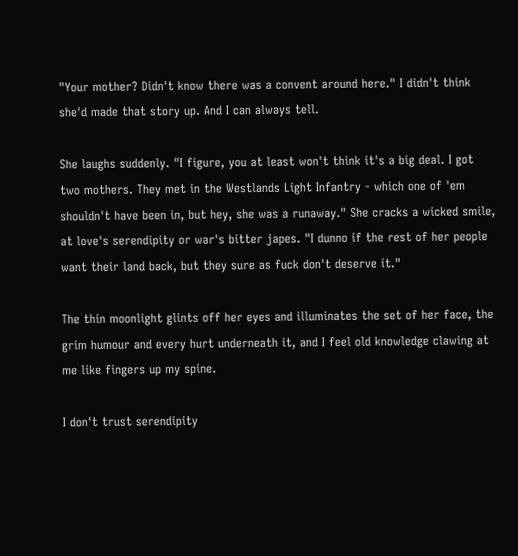"Your mother? Didn't know there was a convent around here." I didn't think she'd made that story up. And I can always tell.

She laughs suddenly. "I figure, you at least won't think it's a big deal. I got two mothers. They met in the Westlands Light Infantry - which one of 'em shouldn't have been in, but hey, she was a runaway." She cracks a wicked smile, at love's serendipity or war's bitter japes. "I dunno if the rest of her people want their land back, but they sure as fuck don't deserve it."

The thin moonlight glints off her eyes and illuminates the set of her face, the grim humour and every hurt underneath it, and I feel old knowledge clawing at me like fingers up my spine.

I don't trust serendipity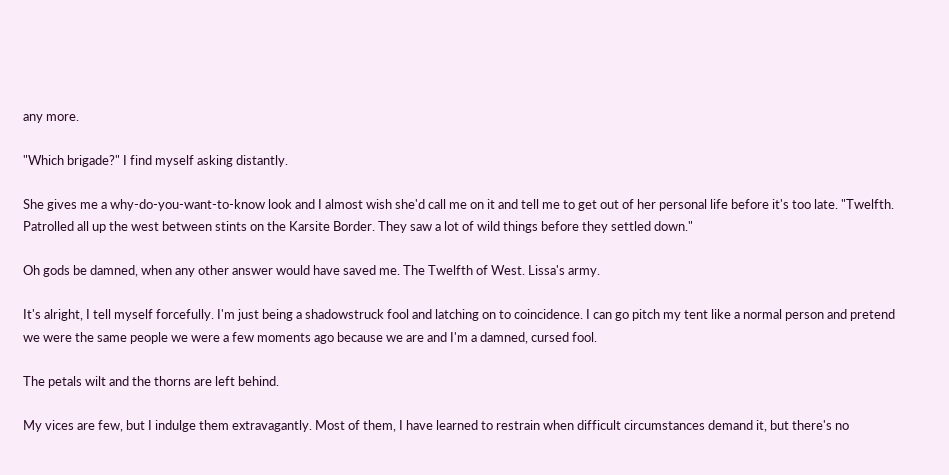any more.

"Which brigade?" I find myself asking distantly.

She gives me a why-do-you-want-to-know look and I almost wish she'd call me on it and tell me to get out of her personal life before it's too late. "Twelfth. Patrolled all up the west between stints on the Karsite Border. They saw a lot of wild things before they settled down."

Oh gods be damned, when any other answer would have saved me. The Twelfth of West. Lissa's army.

It's alright, I tell myself forcefully. I'm just being a shadowstruck fool and latching on to coincidence. I can go pitch my tent like a normal person and pretend we were the same people we were a few moments ago because we are and I'm a damned, cursed fool.

The petals wilt and the thorns are left behind.

My vices are few, but I indulge them extravagantly. Most of them, I have learned to restrain when difficult circumstances demand it, but there's no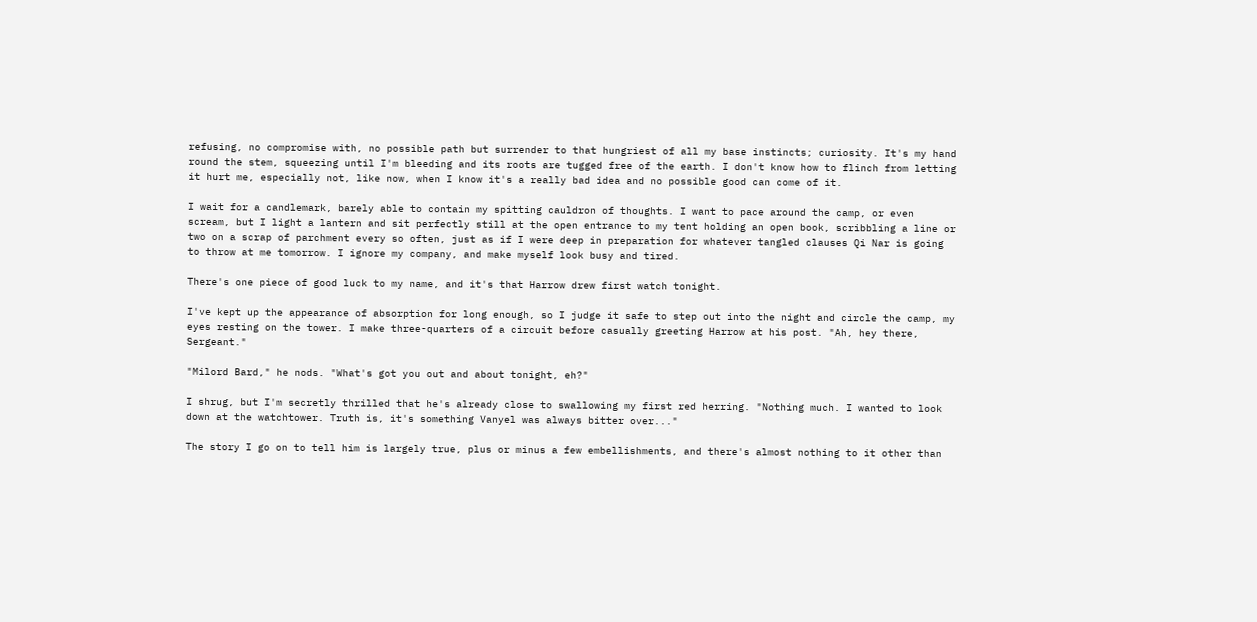refusing, no compromise with, no possible path but surrender to that hungriest of all my base instincts; curiosity. It's my hand round the stem, squeezing until I'm bleeding and its roots are tugged free of the earth. I don't know how to flinch from letting it hurt me, especially not, like now, when I know it's a really bad idea and no possible good can come of it.

I wait for a candlemark, barely able to contain my spitting cauldron of thoughts. I want to pace around the camp, or even scream, but I light a lantern and sit perfectly still at the open entrance to my tent holding an open book, scribbling a line or two on a scrap of parchment every so often, just as if I were deep in preparation for whatever tangled clauses Qi Nar is going to throw at me tomorrow. I ignore my company, and make myself look busy and tired.

There's one piece of good luck to my name, and it's that Harrow drew first watch tonight.

I've kept up the appearance of absorption for long enough, so I judge it safe to step out into the night and circle the camp, my eyes resting on the tower. I make three-quarters of a circuit before casually greeting Harrow at his post. "Ah, hey there, Sergeant."

"Milord Bard," he nods. "What's got you out and about tonight, eh?"

I shrug, but I'm secretly thrilled that he's already close to swallowing my first red herring. "Nothing much. I wanted to look down at the watchtower. Truth is, it's something Vanyel was always bitter over..."

The story I go on to tell him is largely true, plus or minus a few embellishments, and there's almost nothing to it other than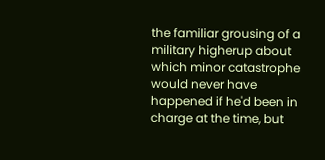the familiar grousing of a military higherup about which minor catastrophe would never have happened if he'd been in charge at the time, but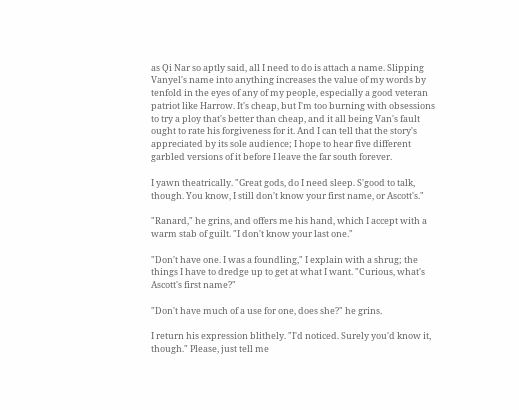as Qi Nar so aptly said, all I need to do is attach a name. Slipping Vanyel's name into anything increases the value of my words by tenfold in the eyes of any of my people, especially a good veteran patriot like Harrow. It's cheap, but I'm too burning with obsessions to try a ploy that's better than cheap, and it all being Van's fault ought to rate his forgiveness for it. And I can tell that the story's appreciated by its sole audience; I hope to hear five different garbled versions of it before I leave the far south forever.

I yawn theatrically. "Great gods, do I need sleep. S'good to talk, though. You know, I still don't know your first name, or Ascott's."

"Ranard," he grins, and offers me his hand, which I accept with a warm stab of guilt. "I don't know your last one."

"Don't have one. I was a foundling," I explain with a shrug; the things I have to dredge up to get at what I want. "Curious, what's Ascott's first name?"

"Don't have much of a use for one, does she?" he grins.

I return his expression blithely. "I'd noticed. Surely you'd know it, though." Please, just tell me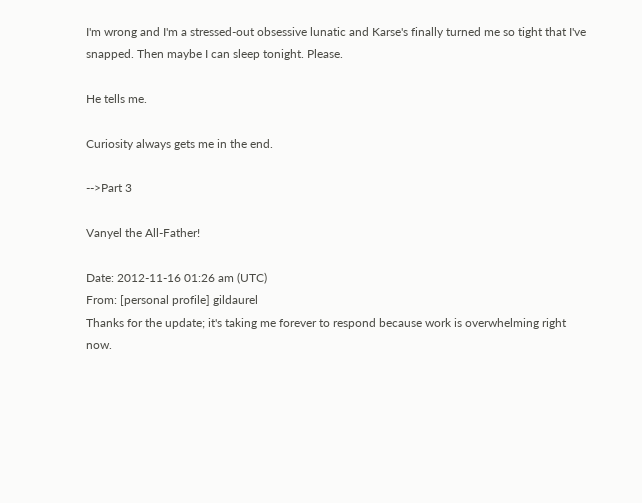I'm wrong and I'm a stressed-out obsessive lunatic and Karse's finally turned me so tight that I've snapped. Then maybe I can sleep tonight. Please.

He tells me.

Curiosity always gets me in the end.

-->Part 3

Vanyel the All-Father!

Date: 2012-11-16 01:26 am (UTC)
From: [personal profile] gildaurel
Thanks for the update; it's taking me forever to respond because work is overwhelming right now.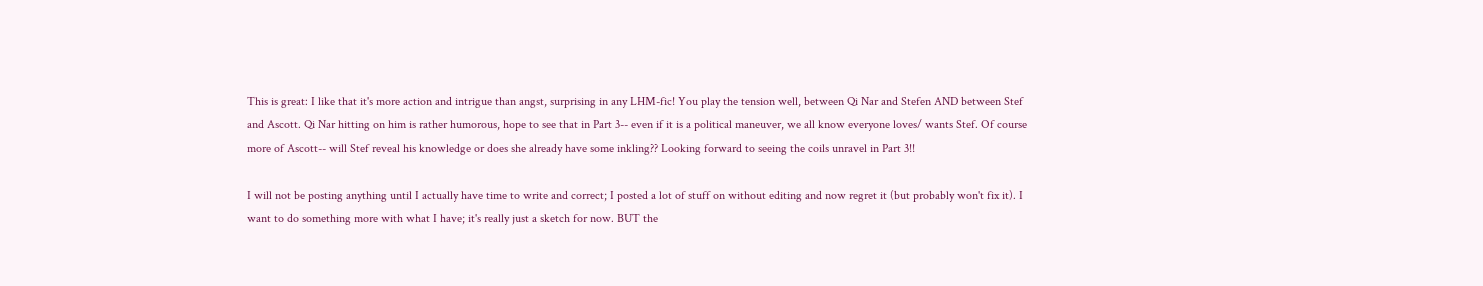This is great: I like that it's more action and intrigue than angst, surprising in any LHM-fic! You play the tension well, between Qi Nar and Stefen AND between Stef and Ascott. Qi Nar hitting on him is rather humorous, hope to see that in Part 3-- even if it is a political maneuver, we all know everyone loves/ wants Stef. Of course more of Ascott-- will Stef reveal his knowledge or does she already have some inkling?? Looking forward to seeing the coils unravel in Part 3!!

I will not be posting anything until I actually have time to write and correct; I posted a lot of stuff on without editing and now regret it (but probably won't fix it). I want to do something more with what I have; it's really just a sketch for now. BUT the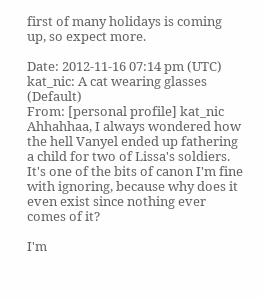first of many holidays is coming up, so expect more.

Date: 2012-11-16 07:14 pm (UTC)
kat_nic: A cat wearing glasses (Default)
From: [personal profile] kat_nic
Ahhahhaa, I always wondered how the hell Vanyel ended up fathering a child for two of Lissa's soldiers. It's one of the bits of canon I'm fine with ignoring, because why does it even exist since nothing ever comes of it?

I'm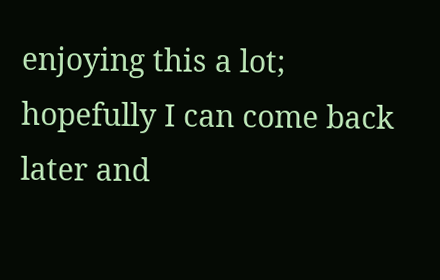enjoying this a lot; hopefully I can come back later and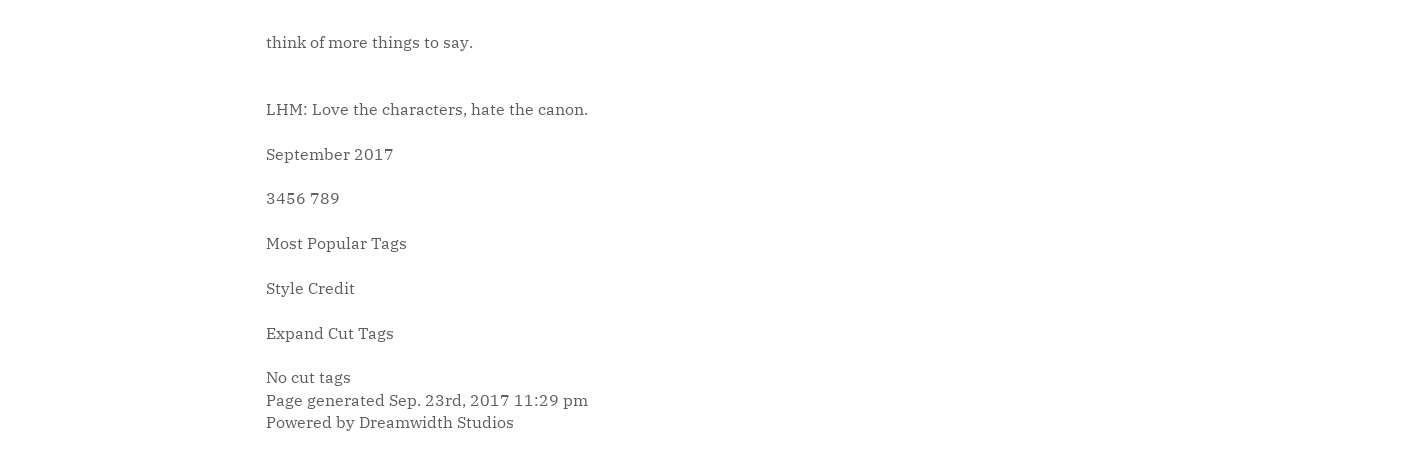think of more things to say.


LHM: Love the characters, hate the canon.

September 2017

3456 789

Most Popular Tags

Style Credit

Expand Cut Tags

No cut tags
Page generated Sep. 23rd, 2017 11:29 pm
Powered by Dreamwidth Studios